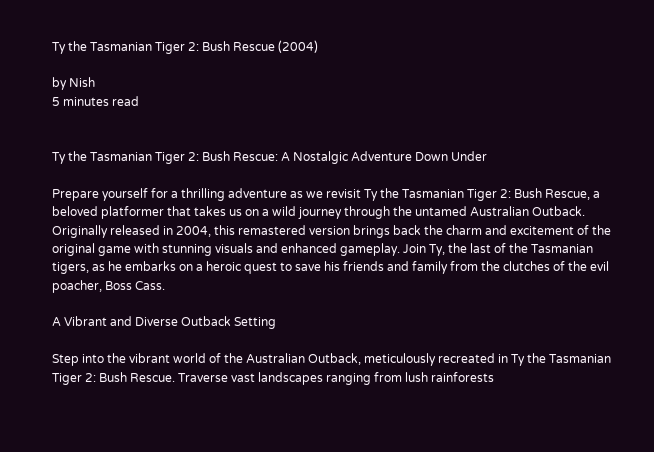Ty the Tasmanian Tiger 2: Bush Rescue (2004)

by Nish
5 minutes read


Ty the Tasmanian Tiger 2: Bush Rescue: A Nostalgic Adventure Down Under

Prepare yourself for a thrilling adventure as we revisit Ty the Tasmanian Tiger 2: Bush Rescue, a beloved platformer that takes us on a wild journey through the untamed Australian Outback. Originally released in 2004, this remastered version brings back the charm and excitement of the original game with stunning visuals and enhanced gameplay. Join Ty, the last of the Tasmanian tigers, as he embarks on a heroic quest to save his friends and family from the clutches of the evil poacher, Boss Cass.

A Vibrant and Diverse Outback Setting

Step into the vibrant world of the Australian Outback, meticulously recreated in Ty the Tasmanian Tiger 2: Bush Rescue. Traverse vast landscapes ranging from lush rainforests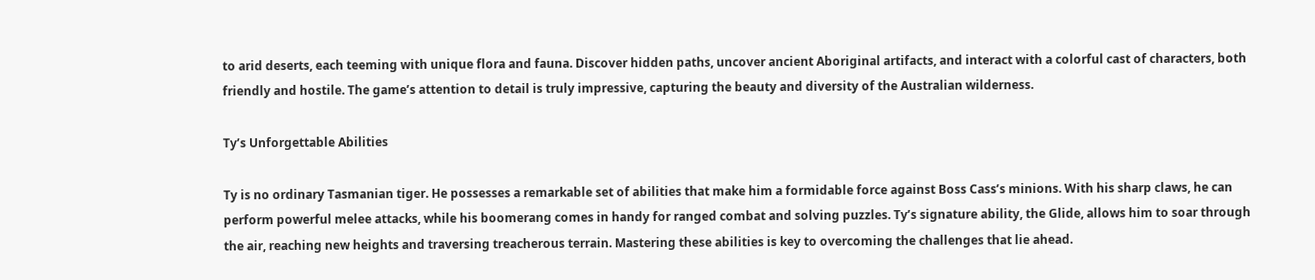to arid deserts, each teeming with unique flora and fauna. Discover hidden paths, uncover ancient Aboriginal artifacts, and interact with a colorful cast of characters, both friendly and hostile. The game’s attention to detail is truly impressive, capturing the beauty and diversity of the Australian wilderness.

Ty’s Unforgettable Abilities

Ty is no ordinary Tasmanian tiger. He possesses a remarkable set of abilities that make him a formidable force against Boss Cass’s minions. With his sharp claws, he can perform powerful melee attacks, while his boomerang comes in handy for ranged combat and solving puzzles. Ty’s signature ability, the Glide, allows him to soar through the air, reaching new heights and traversing treacherous terrain. Mastering these abilities is key to overcoming the challenges that lie ahead.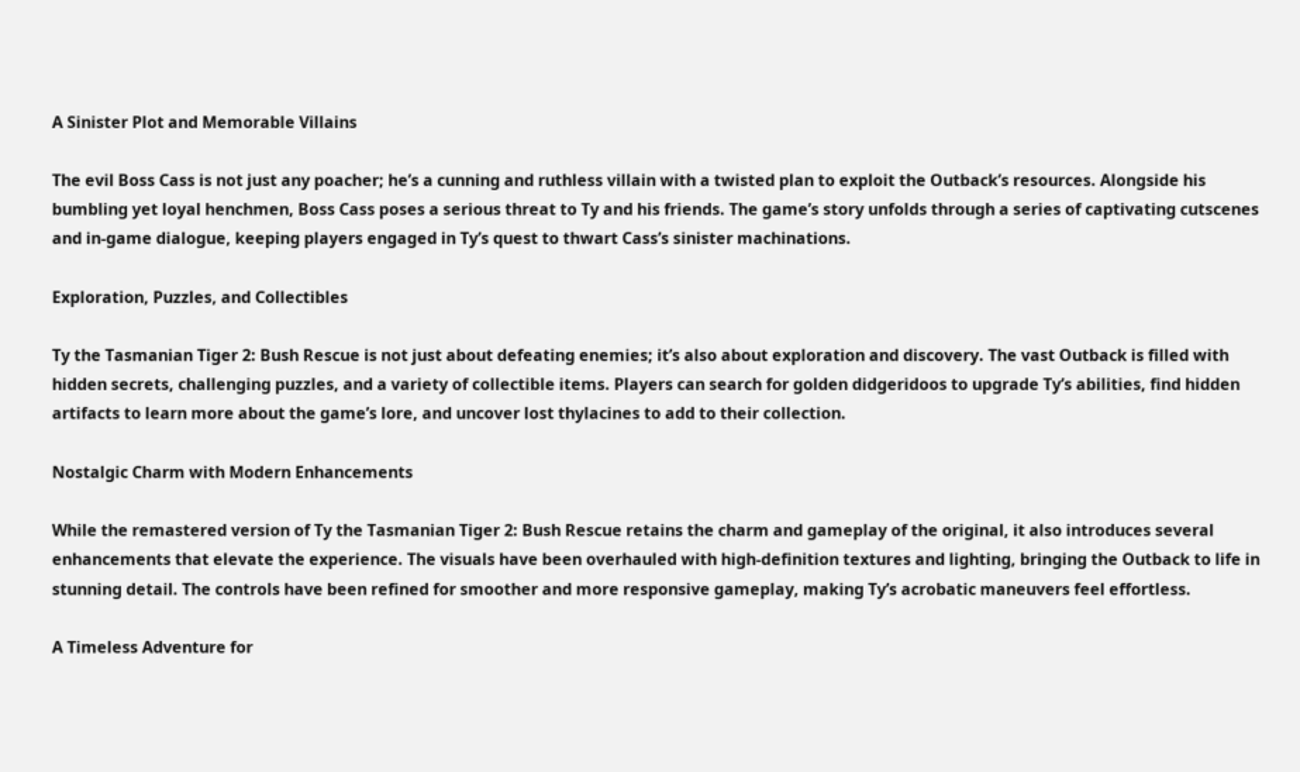A Sinister Plot and Memorable Villains

The evil Boss Cass is not just any poacher; he’s a cunning and ruthless villain with a twisted plan to exploit the Outback’s resources. Alongside his bumbling yet loyal henchmen, Boss Cass poses a serious threat to Ty and his friends. The game’s story unfolds through a series of captivating cutscenes and in-game dialogue, keeping players engaged in Ty’s quest to thwart Cass’s sinister machinations.

Exploration, Puzzles, and Collectibles

Ty the Tasmanian Tiger 2: Bush Rescue is not just about defeating enemies; it’s also about exploration and discovery. The vast Outback is filled with hidden secrets, challenging puzzles, and a variety of collectible items. Players can search for golden didgeridoos to upgrade Ty’s abilities, find hidden artifacts to learn more about the game’s lore, and uncover lost thylacines to add to their collection.

Nostalgic Charm with Modern Enhancements

While the remastered version of Ty the Tasmanian Tiger 2: Bush Rescue retains the charm and gameplay of the original, it also introduces several enhancements that elevate the experience. The visuals have been overhauled with high-definition textures and lighting, bringing the Outback to life in stunning detail. The controls have been refined for smoother and more responsive gameplay, making Ty’s acrobatic maneuvers feel effortless.

A Timeless Adventure for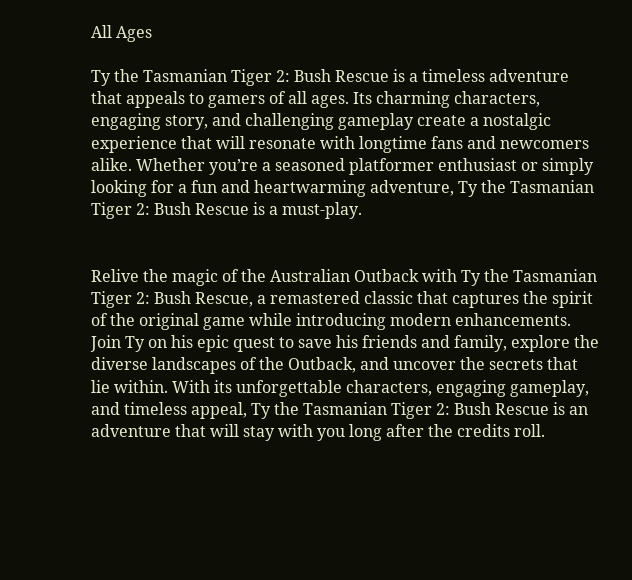All Ages

Ty the Tasmanian Tiger 2: Bush Rescue is a timeless adventure that appeals to gamers of all ages. Its charming characters, engaging story, and challenging gameplay create a nostalgic experience that will resonate with longtime fans and newcomers alike. Whether you’re a seasoned platformer enthusiast or simply looking for a fun and heartwarming adventure, Ty the Tasmanian Tiger 2: Bush Rescue is a must-play.


Relive the magic of the Australian Outback with Ty the Tasmanian Tiger 2: Bush Rescue, a remastered classic that captures the spirit of the original game while introducing modern enhancements. Join Ty on his epic quest to save his friends and family, explore the diverse landscapes of the Outback, and uncover the secrets that lie within. With its unforgettable characters, engaging gameplay, and timeless appeal, Ty the Tasmanian Tiger 2: Bush Rescue is an adventure that will stay with you long after the credits roll.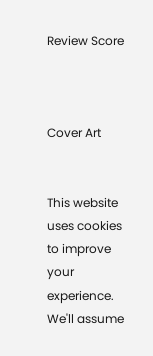Review Score



Cover Art


This website uses cookies to improve your experience. We'll assume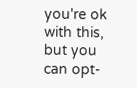you're ok with this, but you can opt-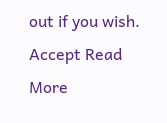out if you wish. Accept Read More